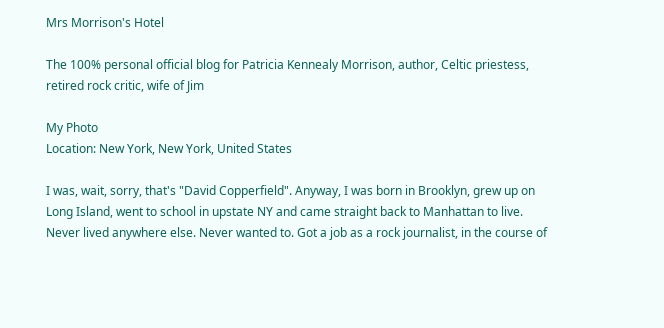Mrs Morrison's Hotel

The 100% personal official blog for Patricia Kennealy Morrison, author, Celtic priestess, retired rock critic, wife of Jim

My Photo
Location: New York, New York, United States

I was, wait, sorry, that's "David Copperfield". Anyway, I was born in Brooklyn, grew up on Long Island, went to school in upstate NY and came straight back to Manhattan to live. Never lived anywhere else. Never wanted to. Got a job as a rock journalist, in the course of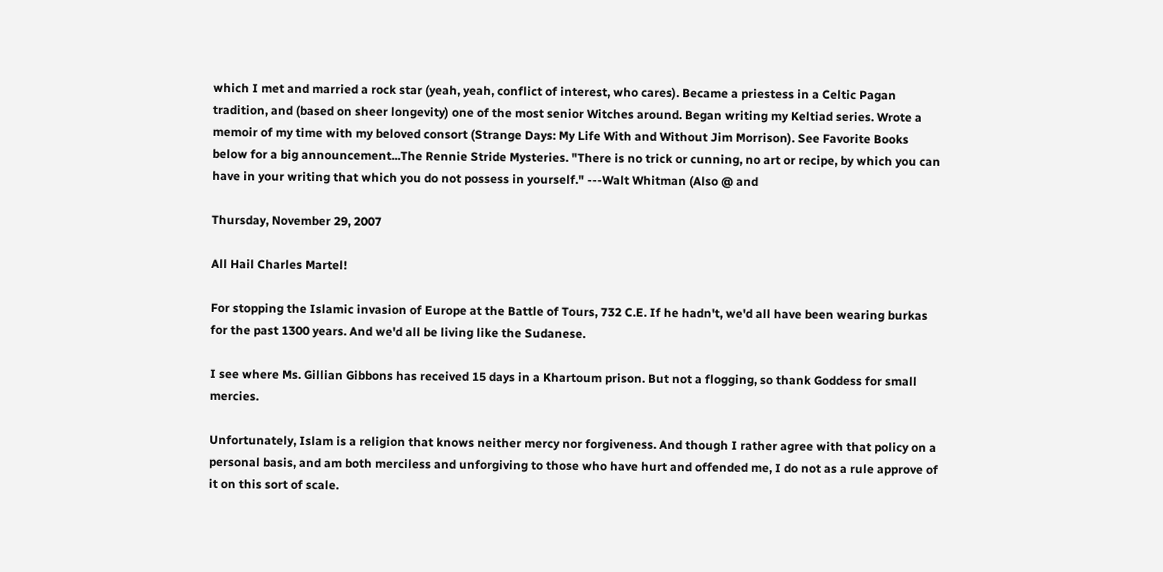which I met and married a rock star (yeah, yeah, conflict of interest, who cares). Became a priestess in a Celtic Pagan tradition, and (based on sheer longevity) one of the most senior Witches around. Began writing my Keltiad series. Wrote a memoir of my time with my beloved consort (Strange Days: My Life With and Without Jim Morrison). See Favorite Books below for a big announcement...The Rennie Stride Mysteries. "There is no trick or cunning, no art or recipe, by which you can have in your writing that which you do not possess in yourself." ---Walt Whitman (Also @ and

Thursday, November 29, 2007

All Hail Charles Martel!

For stopping the Islamic invasion of Europe at the Battle of Tours, 732 C.E. If he hadn't, we'd all have been wearing burkas for the past 1300 years. And we'd all be living like the Sudanese.

I see where Ms. Gillian Gibbons has received 15 days in a Khartoum prison. But not a flogging, so thank Goddess for small mercies.

Unfortunately, Islam is a religion that knows neither mercy nor forgiveness. And though I rather agree with that policy on a personal basis, and am both merciless and unforgiving to those who have hurt and offended me, I do not as a rule approve of it on this sort of scale.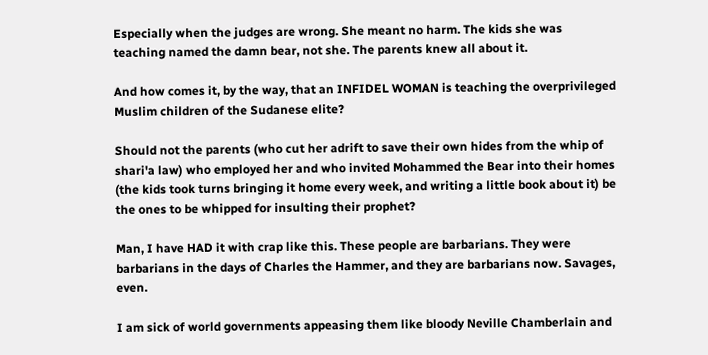Especially when the judges are wrong. She meant no harm. The kids she was teaching named the damn bear, not she. The parents knew all about it.

And how comes it, by the way, that an INFIDEL WOMAN is teaching the overprivileged Muslim children of the Sudanese elite?

Should not the parents (who cut her adrift to save their own hides from the whip of shari'a law) who employed her and who invited Mohammed the Bear into their homes (the kids took turns bringing it home every week, and writing a little book about it) be the ones to be whipped for insulting their prophet?

Man, I have HAD it with crap like this. These people are barbarians. They were barbarians in the days of Charles the Hammer, and they are barbarians now. Savages, even.

I am sick of world governments appeasing them like bloody Neville Chamberlain and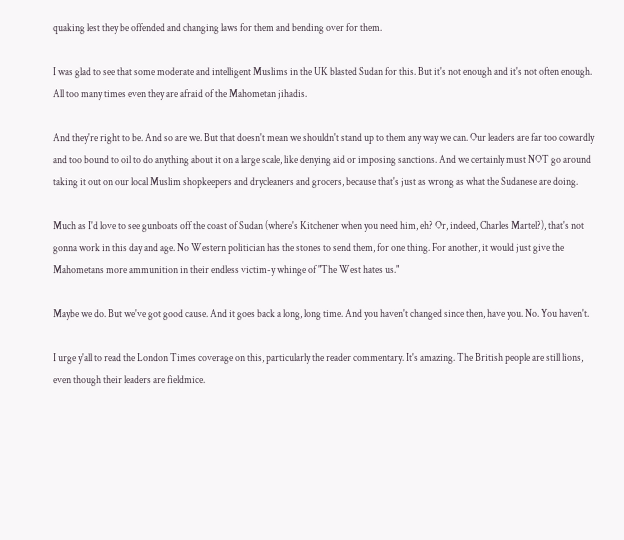quaking lest they be offended and changing laws for them and bending over for them.

I was glad to see that some moderate and intelligent Muslims in the UK blasted Sudan for this. But it's not enough and it's not often enough. All too many times even they are afraid of the Mahometan jihadis.

And they're right to be. And so are we. But that doesn't mean we shouldn't stand up to them any way we can. Our leaders are far too cowardly and too bound to oil to do anything about it on a large scale, like denying aid or imposing sanctions. And we certainly must NOT go around taking it out on our local Muslim shopkeepers and drycleaners and grocers, because that's just as wrong as what the Sudanese are doing.

Much as I'd love to see gunboats off the coast of Sudan (where's Kitchener when you need him, eh? Or, indeed, Charles Martel?), that's not gonna work in this day and age. No Western politician has the stones to send them, for one thing. For another, it would just give the Mahometans more ammunition in their endless victim-y whinge of "The West hates us."

Maybe we do. But we've got good cause. And it goes back a long, long time. And you haven't changed since then, have you. No. You haven't.

I urge y'all to read the London Times coverage on this, particularly the reader commentary. It's amazing. The British people are still lions, even though their leaders are fieldmice.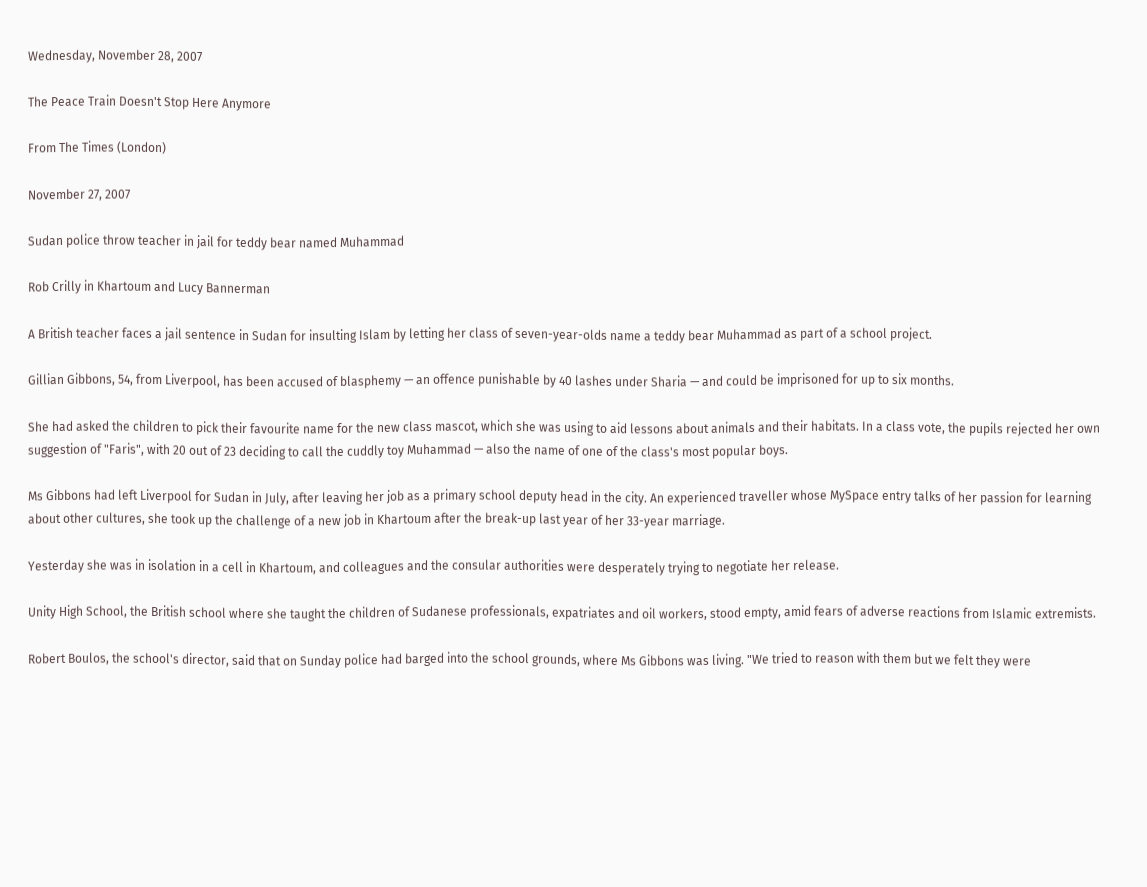Wednesday, November 28, 2007

The Peace Train Doesn't Stop Here Anymore

From The Times (London)

November 27, 2007

Sudan police throw teacher in jail for teddy bear named Muhammad

Rob Crilly in Khartoum and Lucy Bannerman

A British teacher faces a jail sentence in Sudan for insulting Islam by letting her class of seven-year-olds name a teddy bear Muhammad as part of a school project.

Gillian Gibbons, 54, from Liverpool, has been accused of blasphemy — an offence punishable by 40 lashes under Sharia — and could be imprisoned for up to six months.

She had asked the children to pick their favourite name for the new class mascot, which she was using to aid lessons about animals and their habitats. In a class vote, the pupils rejected her own suggestion of "Faris", with 20 out of 23 deciding to call the cuddly toy Muhammad — also the name of one of the class's most popular boys.

Ms Gibbons had left Liverpool for Sudan in July, after leaving her job as a primary school deputy head in the city. An experienced traveller whose MySpace entry talks of her passion for learning about other cultures, she took up the challenge of a new job in Khartoum after the break-up last year of her 33-year marriage.

Yesterday she was in isolation in a cell in Khartoum, and colleagues and the consular authorities were desperately trying to negotiate her release.

Unity High School, the British school where she taught the children of Sudanese professionals, expatriates and oil workers, stood empty, amid fears of adverse reactions from Islamic extremists.

Robert Boulos, the school's director, said that on Sunday police had barged into the school grounds, where Ms Gibbons was living. "We tried to reason with them but we felt they were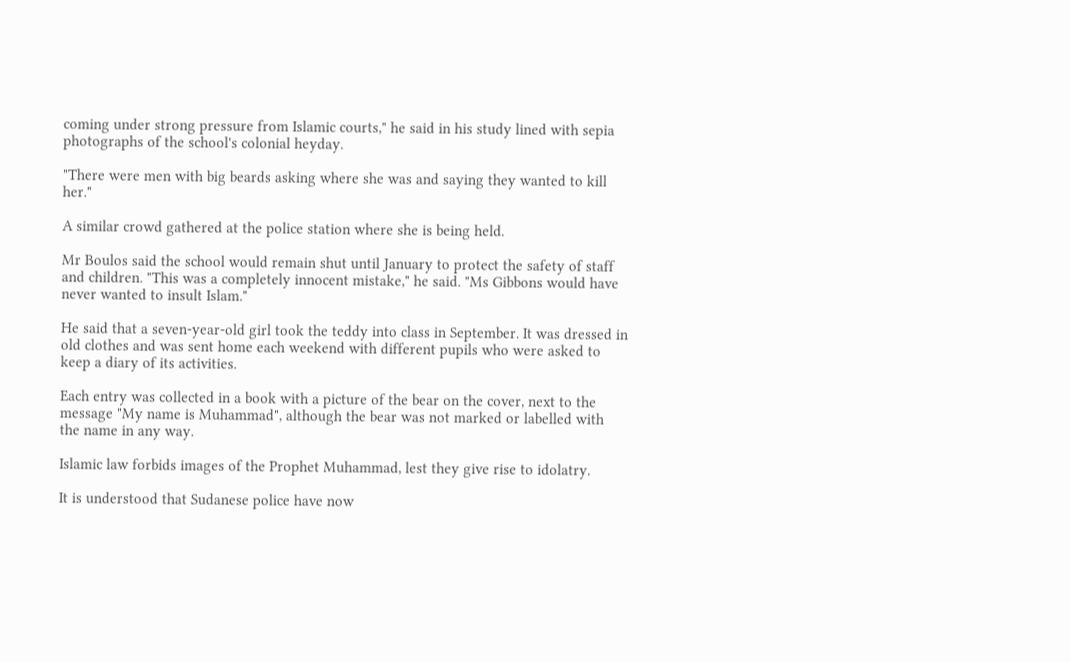coming under strong pressure from Islamic courts," he said in his study lined with sepia photographs of the school's colonial heyday.

"There were men with big beards asking where she was and saying they wanted to kill her."

A similar crowd gathered at the police station where she is being held.

Mr Boulos said the school would remain shut until January to protect the safety of staff and children. "This was a completely innocent mistake," he said. "Ms Gibbons would have never wanted to insult Islam."

He said that a seven-year-old girl took the teddy into class in September. It was dressed in old clothes and was sent home each weekend with different pupils who were asked to keep a diary of its activities.

Each entry was collected in a book with a picture of the bear on the cover, next to the message "My name is Muhammad", although the bear was not marked or labelled with the name in any way.

Islamic law forbids images of the Prophet Muhammad, lest they give rise to idolatry.

It is understood that Sudanese police have now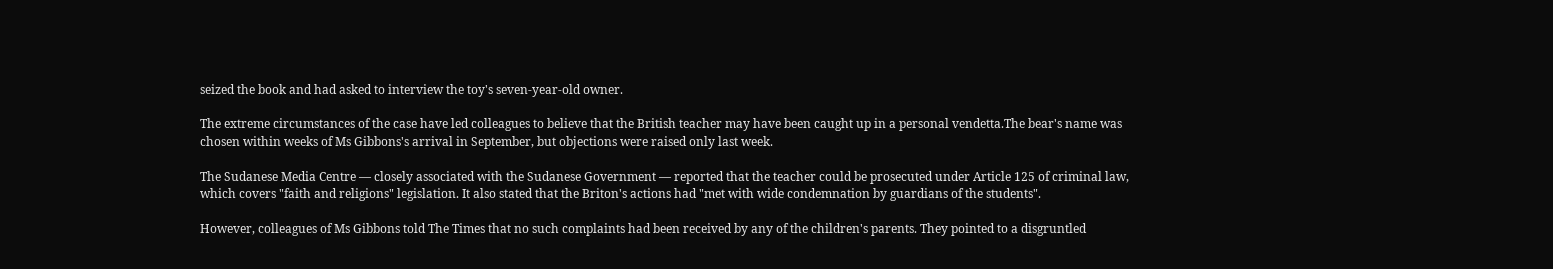seized the book and had asked to interview the toy's seven-year-old owner.

The extreme circumstances of the case have led colleagues to believe that the British teacher may have been caught up in a personal vendetta.The bear's name was chosen within weeks of Ms Gibbons's arrival in September, but objections were raised only last week.

The Sudanese Media Centre — closely associated with the Sudanese Government — reported that the teacher could be prosecuted under Article 125 of criminal law, which covers "faith and religions" legislation. It also stated that the Briton's actions had "met with wide condemnation by guardians of the students".

However, colleagues of Ms Gibbons told The Times that no such complaints had been received by any of the children's parents. They pointed to a disgruntled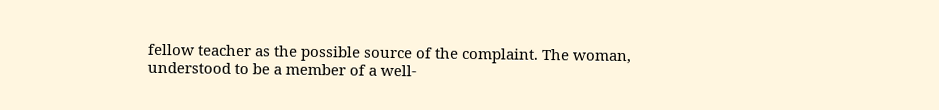fellow teacher as the possible source of the complaint. The woman, understood to be a member of a well-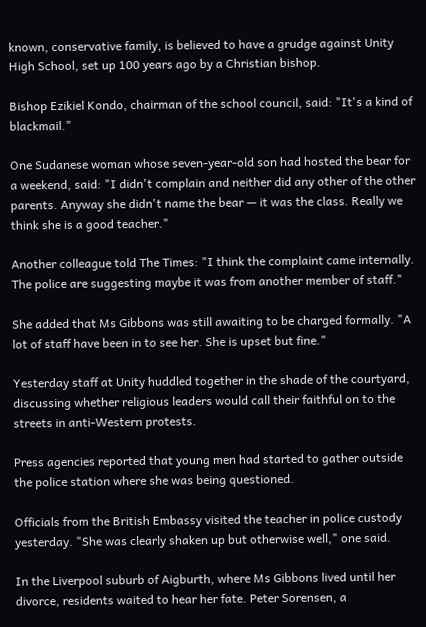known, conservative family, is believed to have a grudge against Unity High School, set up 100 years ago by a Christian bishop.

Bishop Ezikiel Kondo, chairman of the school council, said: "It's a kind of blackmail."

One Sudanese woman whose seven-year-old son had hosted the bear for a weekend, said: "I didn't complain and neither did any other of the other parents. Anyway she didn't name the bear — it was the class. Really we think she is a good teacher."

Another colleague told The Times: "I think the complaint came internally. The police are suggesting maybe it was from another member of staff."

She added that Ms Gibbons was still awaiting to be charged formally. "A lot of staff have been in to see her. She is upset but fine."

Yesterday staff at Unity huddled together in the shade of the courtyard, discussing whether religious leaders would call their faithful on to the streets in anti-Western protests.

Press agencies reported that young men had started to gather outside the police station where she was being questioned.

Officials from the British Embassy visited the teacher in police custody yesterday. "She was clearly shaken up but otherwise well," one said.

In the Liverpool suburb of Aigburth, where Ms Gibbons lived until her divorce, residents waited to hear her fate. Peter Sorensen, a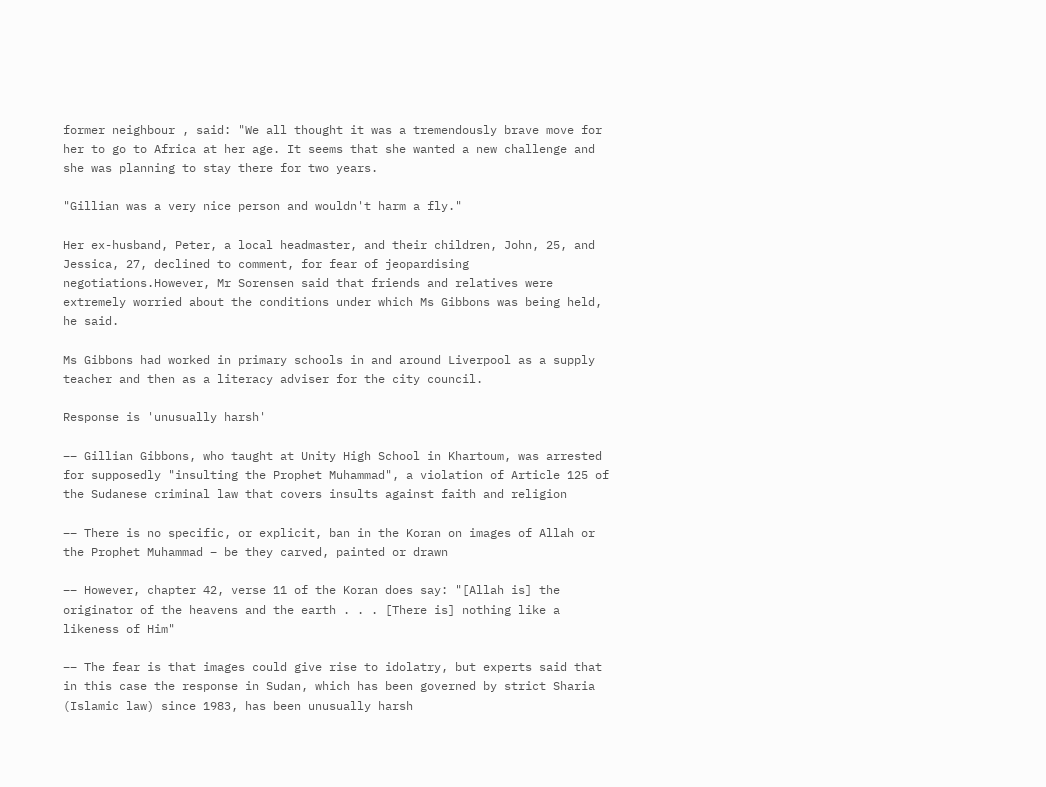former neighbour , said: "We all thought it was a tremendously brave move for her to go to Africa at her age. It seems that she wanted a new challenge and she was planning to stay there for two years.

"Gillian was a very nice person and wouldn't harm a fly."

Her ex-husband, Peter, a local headmaster, and their children, John, 25, and Jessica, 27, declined to comment, for fear of jeopardising negotiations.However, Mr Sorensen said that friends and relatives were extremely worried about the conditions under which Ms Gibbons was being held, he said.

Ms Gibbons had worked in primary schools in and around Liverpool as a supply teacher and then as a literacy adviser for the city council.

Response is 'unusually harsh'

–– Gillian Gibbons, who taught at Unity High School in Khartoum, was arrested for supposedly "insulting the Prophet Muhammad", a violation of Article 125 of the Sudanese criminal law that covers insults against faith and religion

–– There is no specific, or explicit, ban in the Koran on images of Allah or the Prophet Muhammad – be they carved, painted or drawn

–– However, chapter 42, verse 11 of the Koran does say: "[Allah is] the originator of the heavens and the earth . . . [There is] nothing like a likeness of Him"

–– The fear is that images could give rise to idolatry, but experts said that in this case the response in Sudan, which has been governed by strict Sharia (Islamic law) since 1983, has been unusually harsh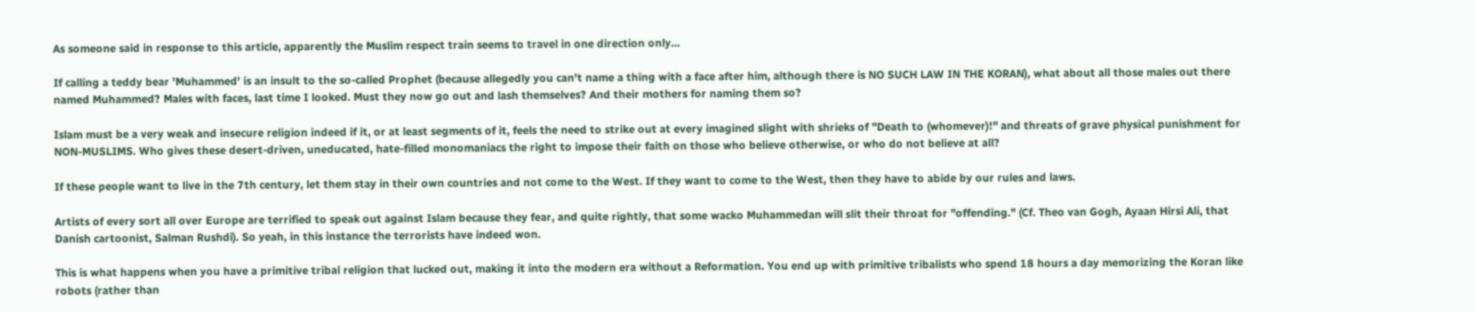As someone said in response to this article, apparently the Muslim respect train seems to travel in one direction only…

If calling a teddy bear 'Muhammed' is an insult to the so-called Prophet (because allegedly you can't name a thing with a face after him, although there is NO SUCH LAW IN THE KORAN), what about all those males out there named Muhammed? Males with faces, last time I looked. Must they now go out and lash themselves? And their mothers for naming them so?

Islam must be a very weak and insecure religion indeed if it, or at least segments of it, feels the need to strike out at every imagined slight with shrieks of "Death to (whomever)!" and threats of grave physical punishment for NON-MUSLIMS. Who gives these desert-driven, uneducated, hate-filled monomaniacs the right to impose their faith on those who believe otherwise, or who do not believe at all?

If these people want to live in the 7th century, let them stay in their own countries and not come to the West. If they want to come to the West, then they have to abide by our rules and laws.

Artists of every sort all over Europe are terrified to speak out against Islam because they fear, and quite rightly, that some wacko Muhammedan will slit their throat for "offending." (Cf. Theo van Gogh, Ayaan Hirsi Ali, that Danish cartoonist, Salman Rushdi). So yeah, in this instance the terrorists have indeed won.

This is what happens when you have a primitive tribal religion that lucked out, making it into the modern era without a Reformation. You end up with primitive tribalists who spend 18 hours a day memorizing the Koran like robots (rather than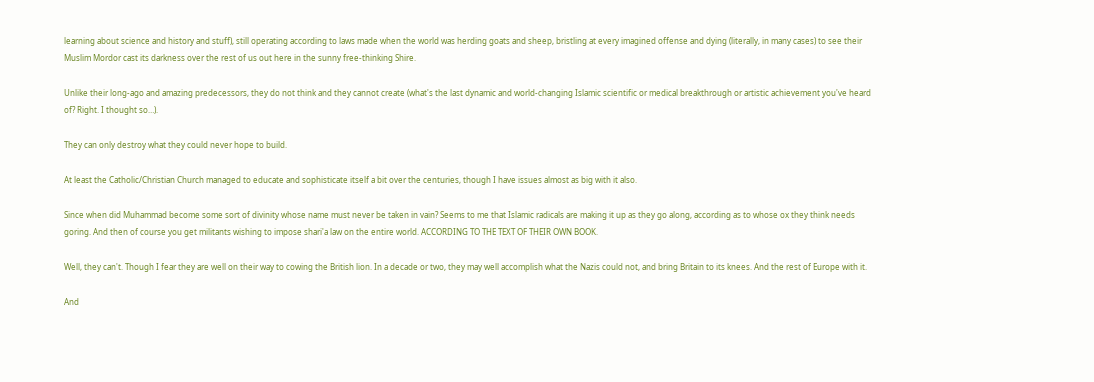learning about science and history and stuff), still operating according to laws made when the world was herding goats and sheep, bristling at every imagined offense and dying (literally, in many cases) to see their Muslim Mordor cast its darkness over the rest of us out here in the sunny free-thinking Shire.

Unlike their long-ago and amazing predecessors, they do not think and they cannot create (what's the last dynamic and world-changing Islamic scientific or medical breakthrough or artistic achievement you've heard of? Right. I thought so…).

They can only destroy what they could never hope to build.

At least the Catholic/Christian Church managed to educate and sophisticate itself a bit over the centuries, though I have issues almost as big with it also.

Since when did Muhammad become some sort of divinity whose name must never be taken in vain? Seems to me that Islamic radicals are making it up as they go along, according as to whose ox they think needs goring. And then of course you get militants wishing to impose shari'a law on the entire world. ACCORDING TO THE TEXT OF THEIR OWN BOOK.

Well, they can't. Though I fear they are well on their way to cowing the British lion. In a decade or two, they may well accomplish what the Nazis could not, and bring Britain to its knees. And the rest of Europe with it.

And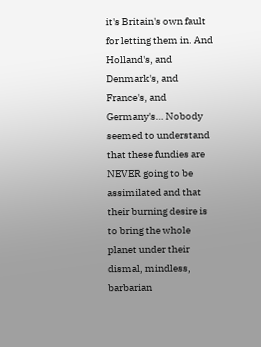it's Britain's own fault for letting them in. And Holland's, and Denmark's, and France's, and Germany's… Nobody seemed to understand that these fundies are NEVER going to be assimilated and that their burning desire is to bring the whole planet under their dismal, mindless, barbarian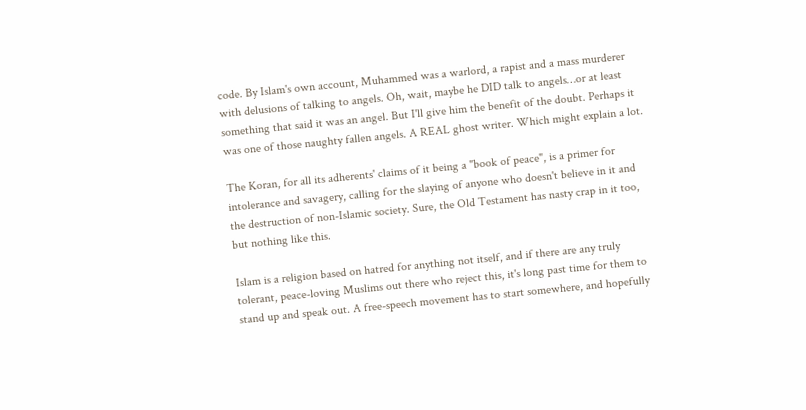code. By Islam's own account, Muhammed was a warlord, a rapist and a mass murderer with delusions of talking to angels. Oh, wait, maybe he DID talk to angels…or at least something that said it was an angel. But I'll give him the benefit of the doubt. Perhaps it was one of those naughty fallen angels. A REAL ghost writer. Which might explain a lot.

The Koran, for all its adherents' claims of it being a "book of peace", is a primer for intolerance and savagery, calling for the slaying of anyone who doesn't believe in it and the destruction of non-Islamic society. Sure, the Old Testament has nasty crap in it too, but nothing like this.

Islam is a religion based on hatred for anything not itself, and if there are any truly tolerant, peace-loving Muslims out there who reject this, it's long past time for them to stand up and speak out. A free-speech movement has to start somewhere, and hopefully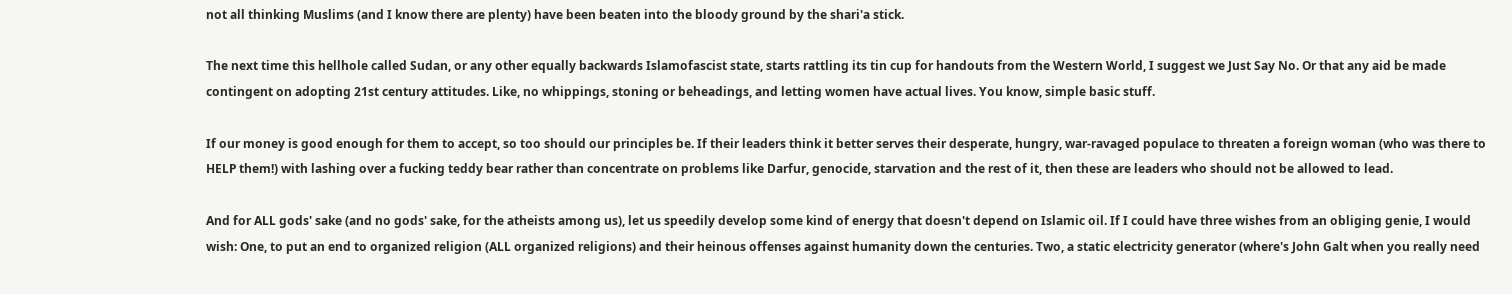not all thinking Muslims (and I know there are plenty) have been beaten into the bloody ground by the shari'a stick.

The next time this hellhole called Sudan, or any other equally backwards Islamofascist state, starts rattling its tin cup for handouts from the Western World, I suggest we Just Say No. Or that any aid be made contingent on adopting 21st century attitudes. Like, no whippings, stoning or beheadings, and letting women have actual lives. You know, simple basic stuff.

If our money is good enough for them to accept, so too should our principles be. If their leaders think it better serves their desperate, hungry, war-ravaged populace to threaten a foreign woman (who was there to HELP them!) with lashing over a fucking teddy bear rather than concentrate on problems like Darfur, genocide, starvation and the rest of it, then these are leaders who should not be allowed to lead.

And for ALL gods' sake (and no gods' sake, for the atheists among us), let us speedily develop some kind of energy that doesn't depend on Islamic oil. If I could have three wishes from an obliging genie, I would wish: One, to put an end to organized religion (ALL organized religions) and their heinous offenses against humanity down the centuries. Two, a static electricity generator (where's John Galt when you really need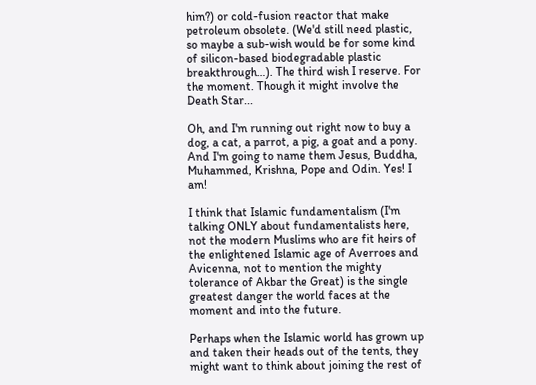him?) or cold-fusion reactor that make petroleum obsolete. (We'd still need plastic, so maybe a sub-wish would be for some kind of silicon-based biodegradable plastic breakthrough…). The third wish I reserve. For the moment. Though it might involve the Death Star...

Oh, and I'm running out right now to buy a dog, a cat, a parrot, a pig, a goat and a pony. And I'm going to name them Jesus, Buddha, Muhammed, Krishna, Pope and Odin. Yes! I am!

I think that Islamic fundamentalism (I'm talking ONLY about fundamentalists here, not the modern Muslims who are fit heirs of the enlightened Islamic age of Averroes and Avicenna, not to mention the mighty tolerance of Akbar the Great) is the single greatest danger the world faces at the moment and into the future.

Perhaps when the Islamic world has grown up and taken their heads out of the tents, they might want to think about joining the rest of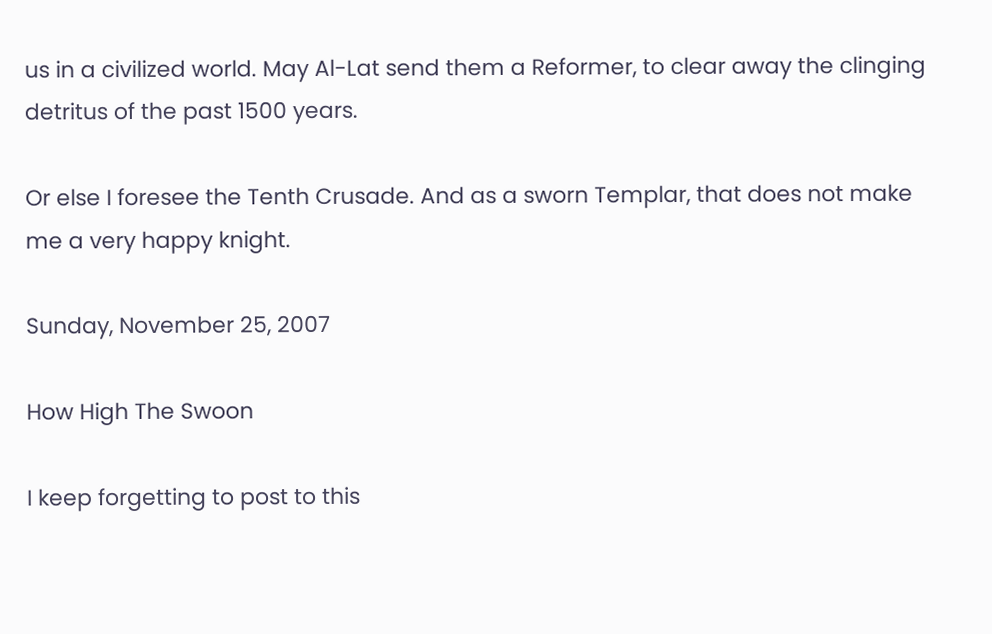us in a civilized world. May Al-Lat send them a Reformer, to clear away the clinging detritus of the past 1500 years.

Or else I foresee the Tenth Crusade. And as a sworn Templar, that does not make me a very happy knight.

Sunday, November 25, 2007

How High The Swoon

I keep forgetting to post to this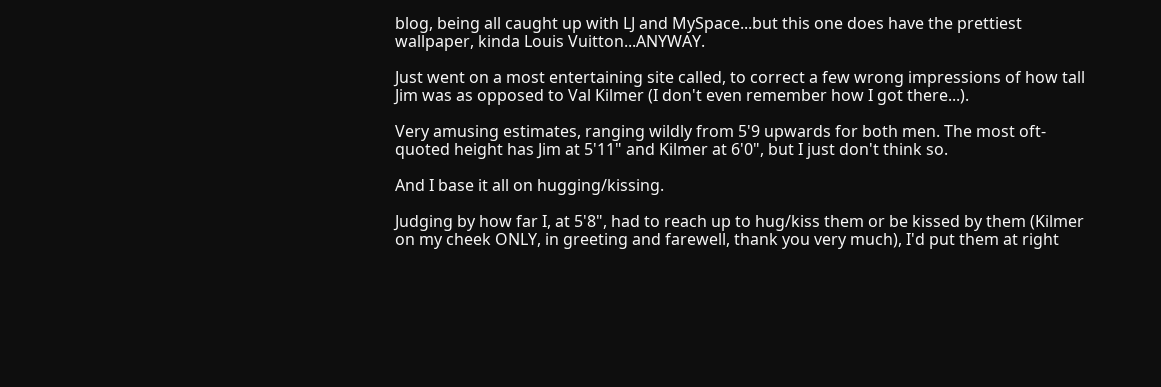blog, being all caught up with LJ and MySpace...but this one does have the prettiest wallpaper, kinda Louis Vuitton...ANYWAY.

Just went on a most entertaining site called, to correct a few wrong impressions of how tall Jim was as opposed to Val Kilmer (I don't even remember how I got there...).

Very amusing estimates, ranging wildly from 5'9 upwards for both men. The most oft-quoted height has Jim at 5'11" and Kilmer at 6'0", but I just don't think so.

And I base it all on hugging/kissing.

Judging by how far I, at 5'8", had to reach up to hug/kiss them or be kissed by them (Kilmer on my cheek ONLY, in greeting and farewell, thank you very much), I'd put them at right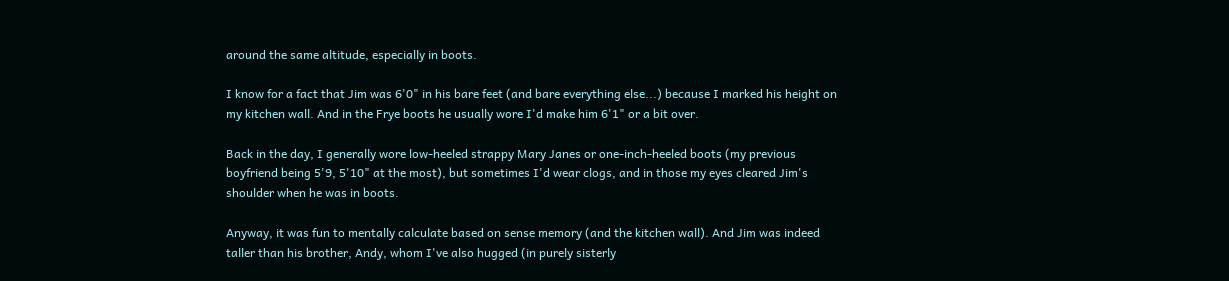around the same altitude, especially in boots.

I know for a fact that Jim was 6'0" in his bare feet (and bare everything else...) because I marked his height on my kitchen wall. And in the Frye boots he usually wore I'd make him 6'1" or a bit over.

Back in the day, I generally wore low-heeled strappy Mary Janes or one-inch-heeled boots (my previous boyfriend being 5'9, 5'10" at the most), but sometimes I'd wear clogs, and in those my eyes cleared Jim's shoulder when he was in boots.

Anyway, it was fun to mentally calculate based on sense memory (and the kitchen wall). And Jim was indeed taller than his brother, Andy, whom I've also hugged (in purely sisterly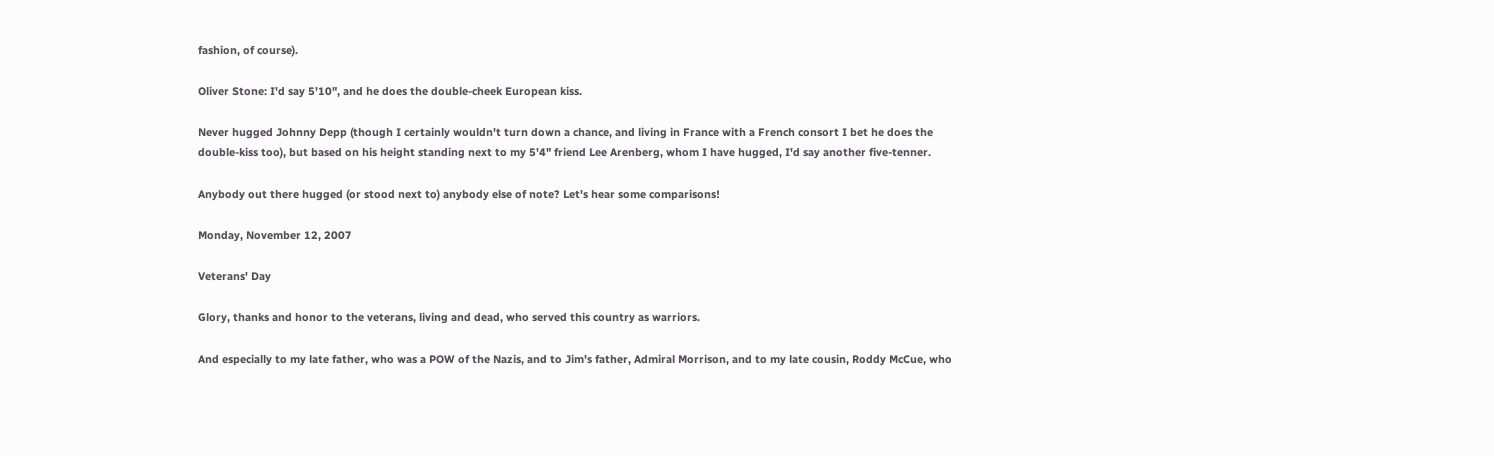fashion, of course).

Oliver Stone: I'd say 5'10", and he does the double-cheek European kiss.

Never hugged Johnny Depp (though I certainly wouldn't turn down a chance, and living in France with a French consort I bet he does the double-kiss too), but based on his height standing next to my 5'4" friend Lee Arenberg, whom I have hugged, I'd say another five-tenner.

Anybody out there hugged (or stood next to) anybody else of note? Let's hear some comparisons!

Monday, November 12, 2007

Veterans' Day

Glory, thanks and honor to the veterans, living and dead, who served this country as warriors.

And especially to my late father, who was a POW of the Nazis, and to Jim's father, Admiral Morrison, and to my late cousin, Roddy McCue, who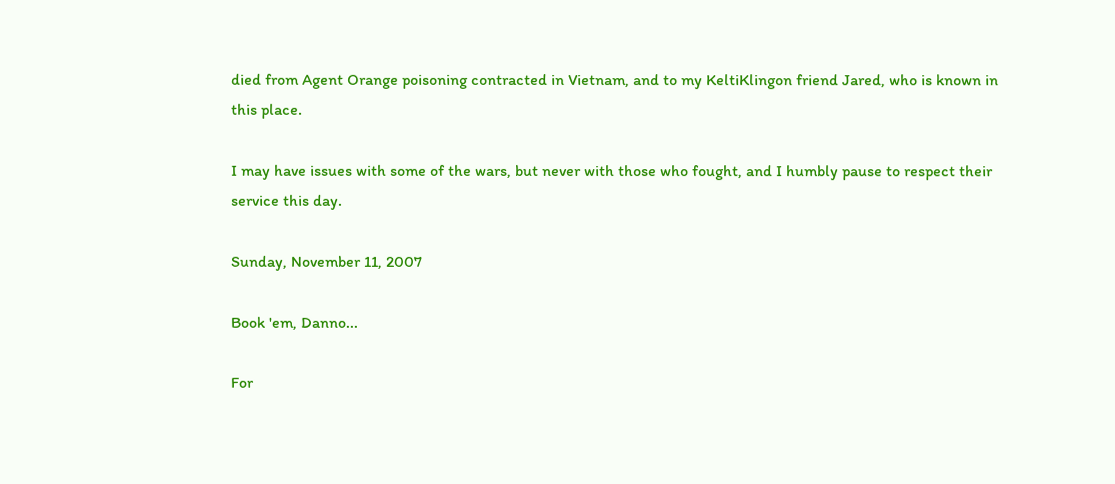died from Agent Orange poisoning contracted in Vietnam, and to my KeltiKlingon friend Jared, who is known in this place.

I may have issues with some of the wars, but never with those who fought, and I humbly pause to respect their service this day.

Sunday, November 11, 2007

Book 'em, Danno...

For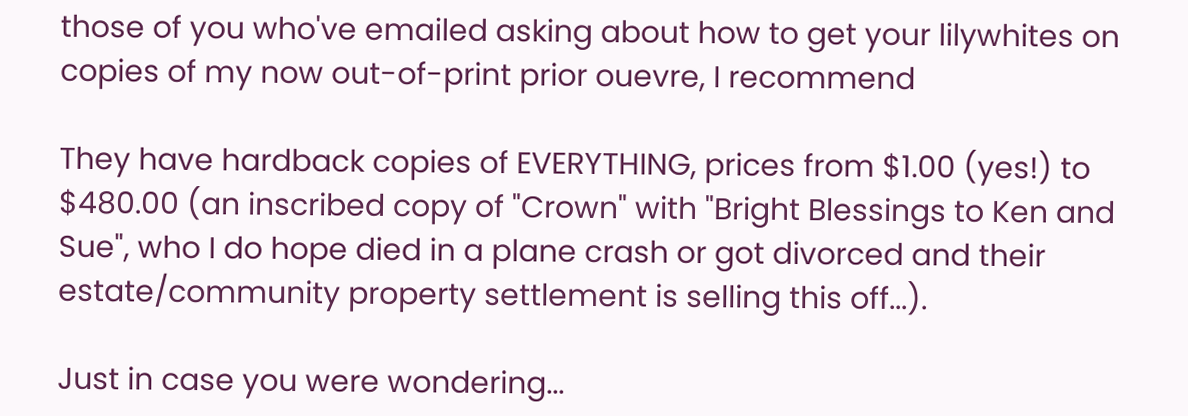those of you who've emailed asking about how to get your lilywhites on copies of my now out-of-print prior ouevre, I recommend

They have hardback copies of EVERYTHING, prices from $1.00 (yes!) to $480.00 (an inscribed copy of "Crown" with "Bright Blessings to Ken and Sue", who I do hope died in a plane crash or got divorced and their estate/community property settlement is selling this off...).

Just in case you were wondering...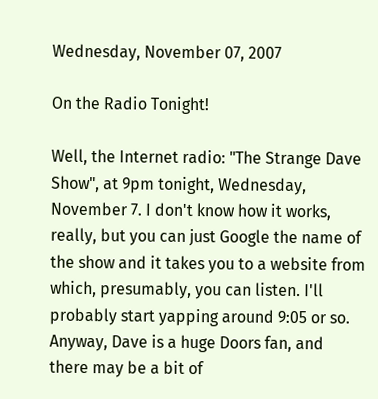Wednesday, November 07, 2007

On the Radio Tonight!

Well, the Internet radio: "The Strange Dave Show", at 9pm tonight, Wednesday, November 7. I don't know how it works, really, but you can just Google the name of the show and it takes you to a website from which, presumably, you can listen. I'll probably start yapping around 9:05 or so. Anyway, Dave is a huge Doors fan, and there may be a bit of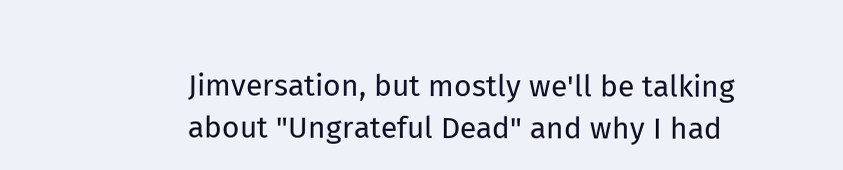Jimversation, but mostly we'll be talking about "Ungrateful Dead" and why I had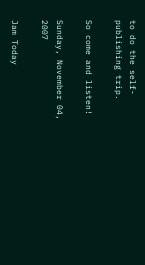to do the self-publishing trip.

So come and listen!

Sunday, November 04, 2007

Jam Today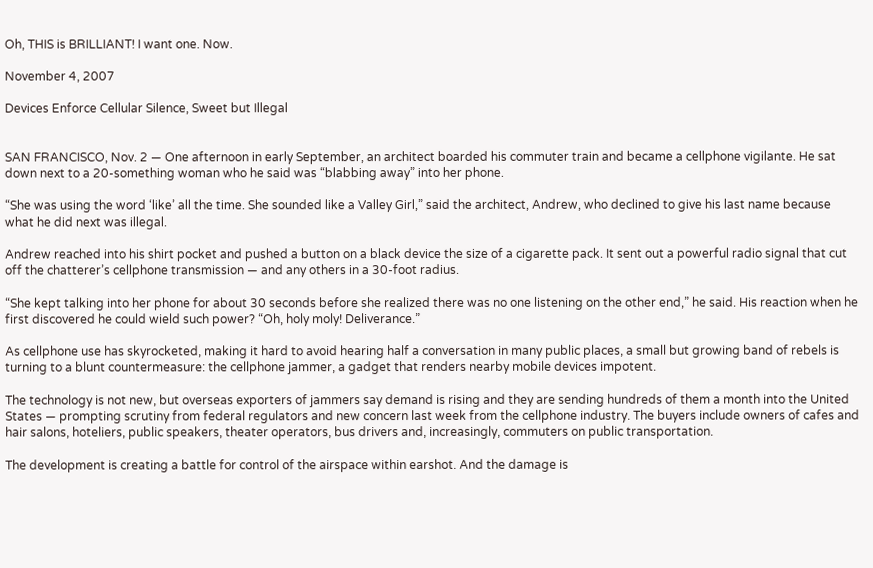Oh, THIS is BRILLIANT! I want one. Now.

November 4, 2007

Devices Enforce Cellular Silence, Sweet but Illegal


SAN FRANCISCO, Nov. 2 — One afternoon in early September, an architect boarded his commuter train and became a cellphone vigilante. He sat down next to a 20-something woman who he said was “blabbing away” into her phone.

“She was using the word ‘like’ all the time. She sounded like a Valley Girl,” said the architect, Andrew, who declined to give his last name because what he did next was illegal.

Andrew reached into his shirt pocket and pushed a button on a black device the size of a cigarette pack. It sent out a powerful radio signal that cut off the chatterer’s cellphone transmission — and any others in a 30-foot radius.

“She kept talking into her phone for about 30 seconds before she realized there was no one listening on the other end,” he said. His reaction when he first discovered he could wield such power? “Oh, holy moly! Deliverance.”

As cellphone use has skyrocketed, making it hard to avoid hearing half a conversation in many public places, a small but growing band of rebels is turning to a blunt countermeasure: the cellphone jammer, a gadget that renders nearby mobile devices impotent.

The technology is not new, but overseas exporters of jammers say demand is rising and they are sending hundreds of them a month into the United States — prompting scrutiny from federal regulators and new concern last week from the cellphone industry. The buyers include owners of cafes and hair salons, hoteliers, public speakers, theater operators, bus drivers and, increasingly, commuters on public transportation.

The development is creating a battle for control of the airspace within earshot. And the damage is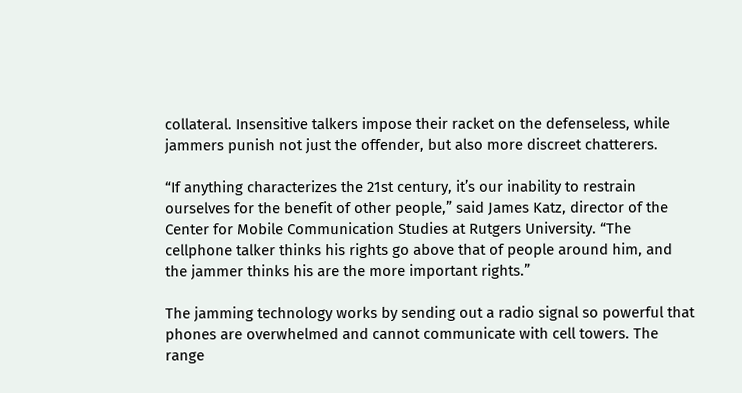collateral. Insensitive talkers impose their racket on the defenseless, while jammers punish not just the offender, but also more discreet chatterers.

“If anything characterizes the 21st century, it’s our inability to restrain ourselves for the benefit of other people,” said James Katz, director of the Center for Mobile Communication Studies at Rutgers University. “The cellphone talker thinks his rights go above that of people around him, and the jammer thinks his are the more important rights.”

The jamming technology works by sending out a radio signal so powerful that phones are overwhelmed and cannot communicate with cell towers. The range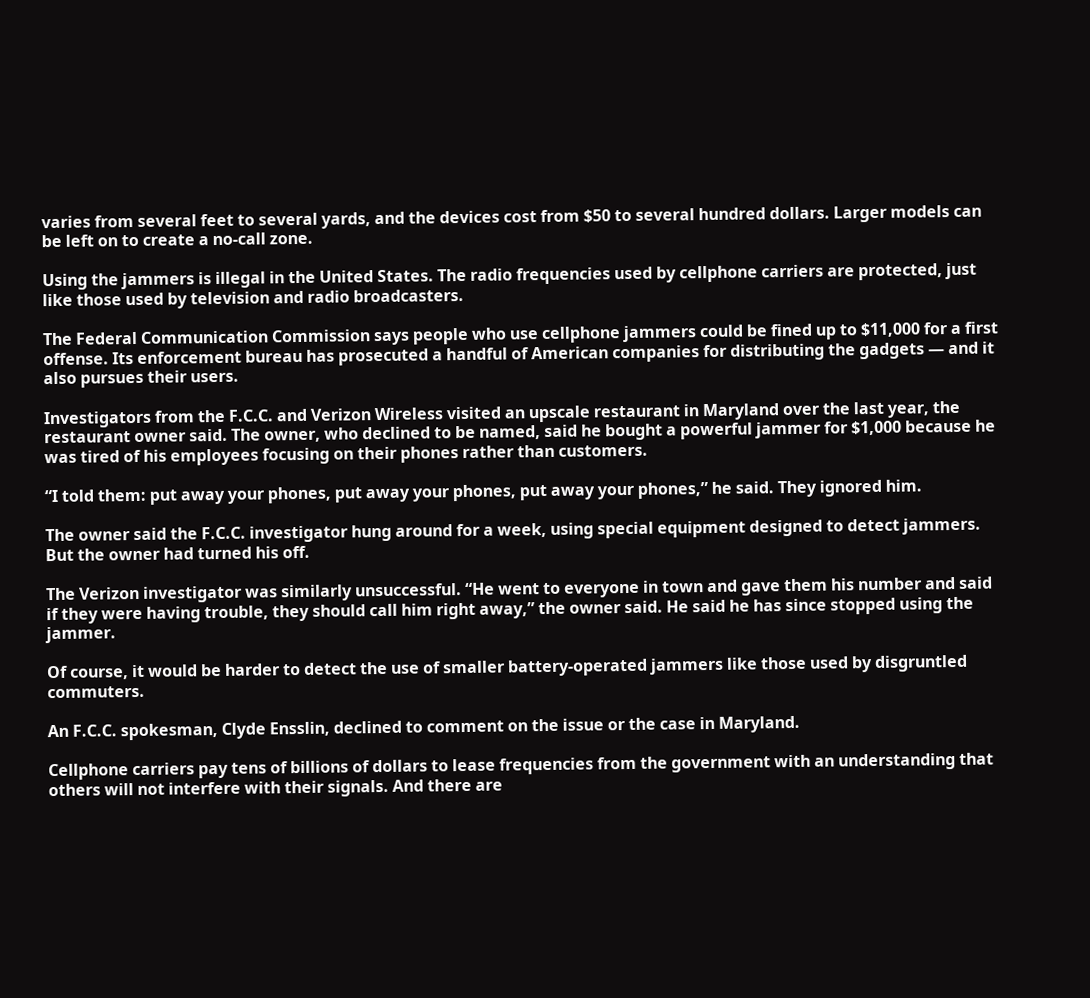varies from several feet to several yards, and the devices cost from $50 to several hundred dollars. Larger models can be left on to create a no-call zone.

Using the jammers is illegal in the United States. The radio frequencies used by cellphone carriers are protected, just like those used by television and radio broadcasters.

The Federal Communication Commission says people who use cellphone jammers could be fined up to $11,000 for a first offense. Its enforcement bureau has prosecuted a handful of American companies for distributing the gadgets — and it also pursues their users.

Investigators from the F.C.C. and Verizon Wireless visited an upscale restaurant in Maryland over the last year, the restaurant owner said. The owner, who declined to be named, said he bought a powerful jammer for $1,000 because he was tired of his employees focusing on their phones rather than customers.

“I told them: put away your phones, put away your phones, put away your phones,” he said. They ignored him.

The owner said the F.C.C. investigator hung around for a week, using special equipment designed to detect jammers. But the owner had turned his off.

The Verizon investigator was similarly unsuccessful. “He went to everyone in town and gave them his number and said if they were having trouble, they should call him right away,” the owner said. He said he has since stopped using the jammer.

Of course, it would be harder to detect the use of smaller battery-operated jammers like those used by disgruntled commuters.

An F.C.C. spokesman, Clyde Ensslin, declined to comment on the issue or the case in Maryland.

Cellphone carriers pay tens of billions of dollars to lease frequencies from the government with an understanding that others will not interfere with their signals. And there are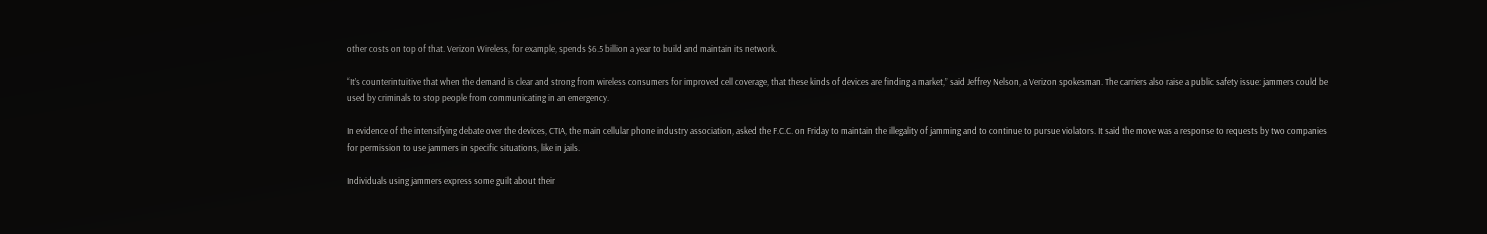other costs on top of that. Verizon Wireless, for example, spends $6.5 billion a year to build and maintain its network.

“It’s counterintuitive that when the demand is clear and strong from wireless consumers for improved cell coverage, that these kinds of devices are finding a market,” said Jeffrey Nelson, a Verizon spokesman. The carriers also raise a public safety issue: jammers could be used by criminals to stop people from communicating in an emergency.

In evidence of the intensifying debate over the devices, CTIA, the main cellular phone industry association, asked the F.C.C. on Friday to maintain the illegality of jamming and to continue to pursue violators. It said the move was a response to requests by two companies for permission to use jammers in specific situations, like in jails.

Individuals using jammers express some guilt about their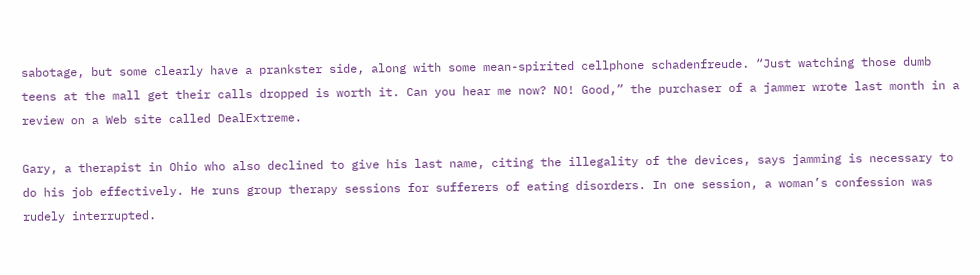sabotage, but some clearly have a prankster side, along with some mean-spirited cellphone schadenfreude. “Just watching those dumb teens at the mall get their calls dropped is worth it. Can you hear me now? NO! Good,” the purchaser of a jammer wrote last month in a review on a Web site called DealExtreme.

Gary, a therapist in Ohio who also declined to give his last name, citing the illegality of the devices, says jamming is necessary to do his job effectively. He runs group therapy sessions for sufferers of eating disorders. In one session, a woman’s confession was rudely interrupted.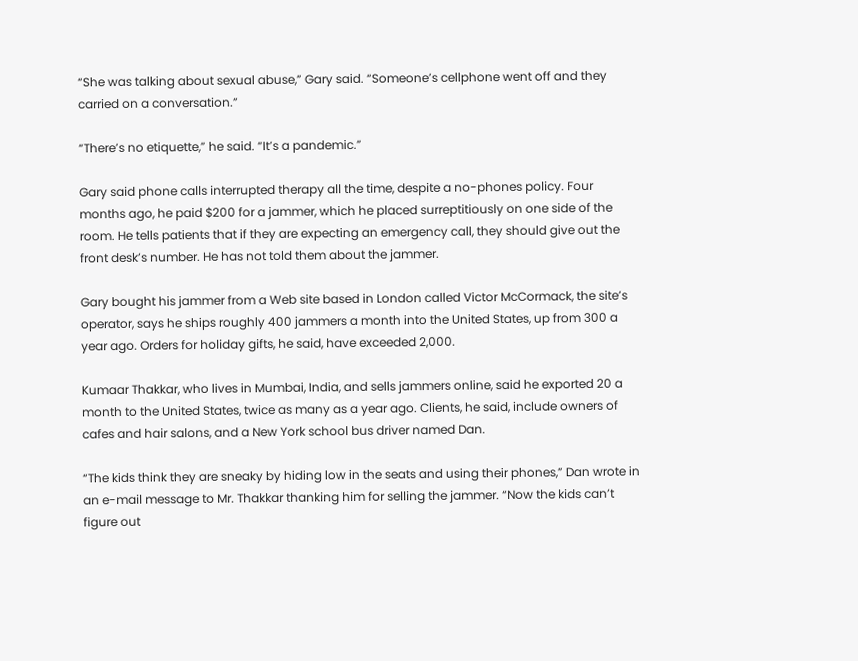“She was talking about sexual abuse,” Gary said. “Someone’s cellphone went off and they carried on a conversation.”

“There’s no etiquette,” he said. “It’s a pandemic.”

Gary said phone calls interrupted therapy all the time, despite a no-phones policy. Four months ago, he paid $200 for a jammer, which he placed surreptitiously on one side of the room. He tells patients that if they are expecting an emergency call, they should give out the front desk’s number. He has not told them about the jammer.

Gary bought his jammer from a Web site based in London called Victor McCormack, the site’s operator, says he ships roughly 400 jammers a month into the United States, up from 300 a year ago. Orders for holiday gifts, he said, have exceeded 2,000.

Kumaar Thakkar, who lives in Mumbai, India, and sells jammers online, said he exported 20 a month to the United States, twice as many as a year ago. Clients, he said, include owners of cafes and hair salons, and a New York school bus driver named Dan.

“The kids think they are sneaky by hiding low in the seats and using their phones,” Dan wrote in an e-mail message to Mr. Thakkar thanking him for selling the jammer. “Now the kids can’t figure out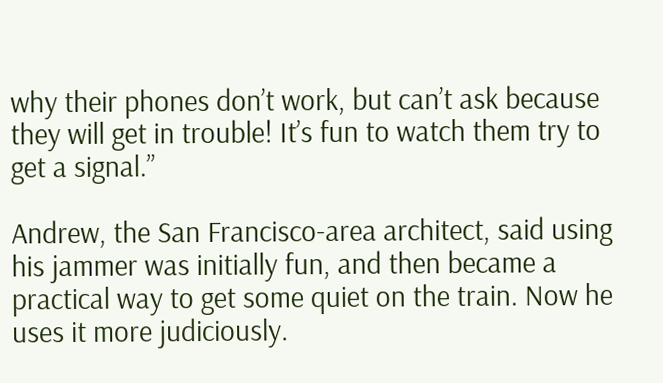why their phones don’t work, but can’t ask because they will get in trouble! It’s fun to watch them try to get a signal.”

Andrew, the San Francisco-area architect, said using his jammer was initially fun, and then became a practical way to get some quiet on the train. Now he uses it more judiciously.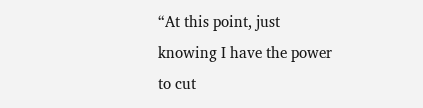“At this point, just knowing I have the power to cut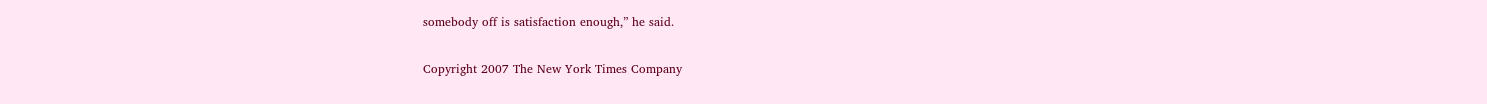somebody off is satisfaction enough,” he said.

Copyright 2007 The New York Times Company